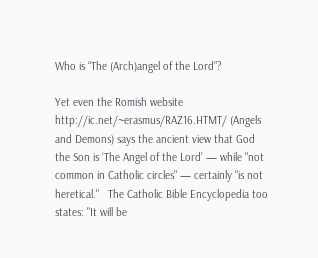Who is “The (Arch)angel of the Lord”?

Yet even the Romish website http://ic.net/~erasmus/RAZ16.HTMT/ (Angels and Demons) says the ancient view that God the Son is ‘The Angel of the Lord’ — while "not common in Catholic circles" — certainly "is not heretical."   The Catholic Bible Encyclopedia too states: "It will be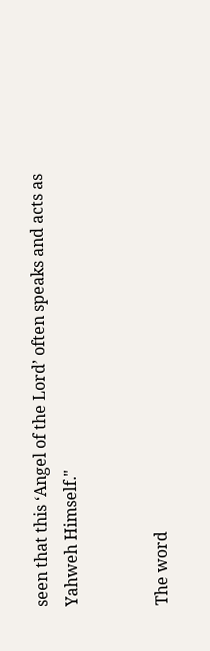seen that this ‘Angel of the Lord’ often speaks and acts as Yahweh Himself."


The word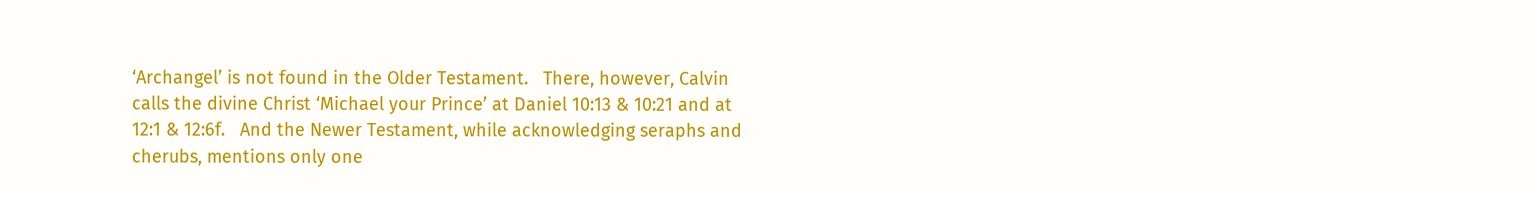‘Archangel’ is not found in the Older Testament.   There, however, Calvin calls the divine Christ ‘Michael your Prince’ at Daniel 10:13 & 10:21 and at 12:1 & 12:6f.   And the Newer Testament, while acknowledging seraphs and cherubs, mentions only one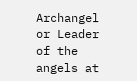Archangel or Leader of the angels at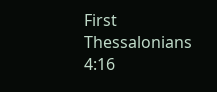First Thessalonians 4:16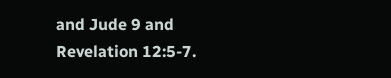and Jude 9 and Revelation 12:5-7.